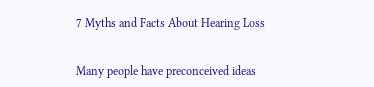7 Myths and Facts About Hearing Loss


Many people have preconceived ideas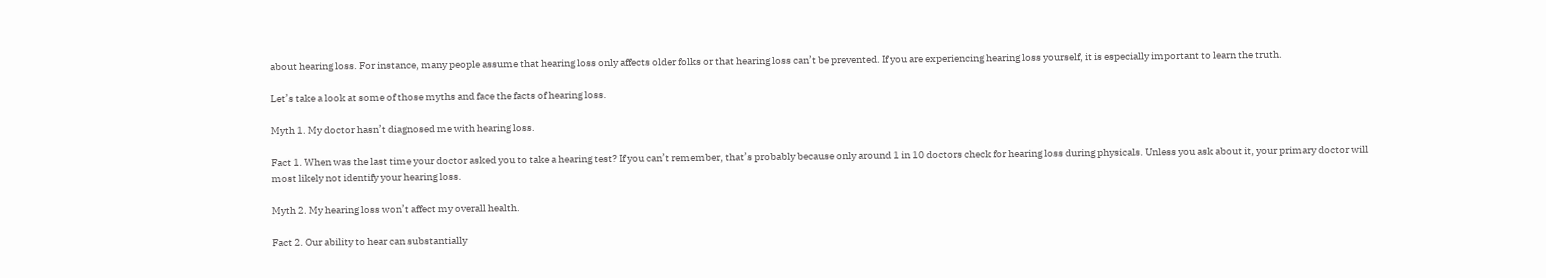about hearing loss. For instance, many people assume that hearing loss only affects older folks or that hearing loss can’t be prevented. If you are experiencing hearing loss yourself, it is especially important to learn the truth.

Let’s take a look at some of those myths and face the facts of hearing loss.

Myth 1. My doctor hasn’t diagnosed me with hearing loss.

Fact 1. When was the last time your doctor asked you to take a hearing test? If you can’t remember, that’s probably because only around 1 in 10 doctors check for hearing loss during physicals. Unless you ask about it, your primary doctor will most likely not identify your hearing loss.

Myth 2. My hearing loss won’t affect my overall health.

Fact 2. Our ability to hear can substantially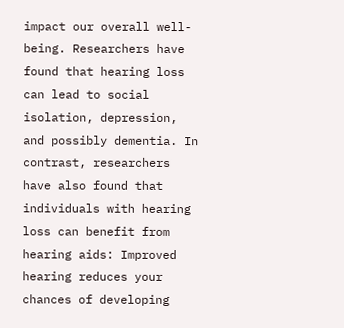impact our overall well-being. Researchers have found that hearing loss can lead to social isolation, depression, and possibly dementia. In contrast, researchers have also found that individuals with hearing loss can benefit from hearing aids: Improved hearing reduces your chances of developing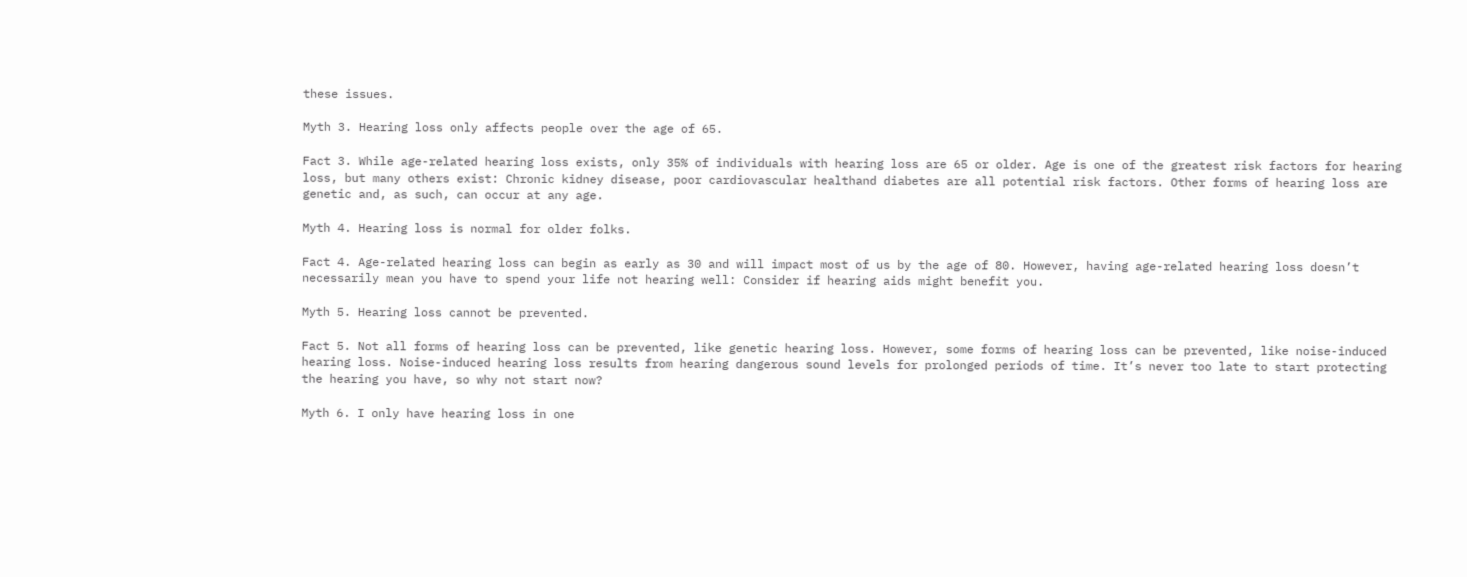these issues.

Myth 3. Hearing loss only affects people over the age of 65.

Fact 3. While age-related hearing loss exists, only 35% of individuals with hearing loss are 65 or older. Age is one of the greatest risk factors for hearing loss, but many others exist: Chronic kidney disease, poor cardiovascular healthand diabetes are all potential risk factors. Other forms of hearing loss are genetic and, as such, can occur at any age.

Myth 4. Hearing loss is normal for older folks.

Fact 4. Age-related hearing loss can begin as early as 30 and will impact most of us by the age of 80. However, having age-related hearing loss doesn’t necessarily mean you have to spend your life not hearing well: Consider if hearing aids might benefit you.

Myth 5. Hearing loss cannot be prevented.

Fact 5. Not all forms of hearing loss can be prevented, like genetic hearing loss. However, some forms of hearing loss can be prevented, like noise-induced hearing loss. Noise-induced hearing loss results from hearing dangerous sound levels for prolonged periods of time. It’s never too late to start protecting the hearing you have, so why not start now?

Myth 6. I only have hearing loss in one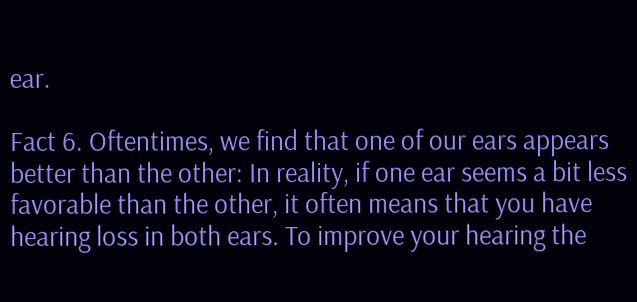ear.

Fact 6. Oftentimes, we find that one of our ears appears better than the other: In reality, if one ear seems a bit less favorable than the other, it often means that you have hearing loss in both ears. To improve your hearing the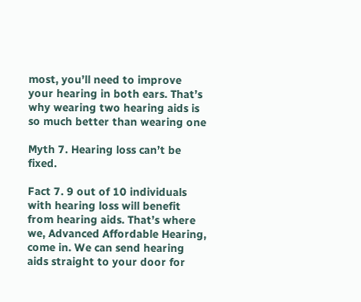most, you’ll need to improve your hearing in both ears. That’s why wearing two hearing aids is so much better than wearing one

Myth 7. Hearing loss can’t be fixed.

Fact 7. 9 out of 10 individuals with hearing loss will benefit from hearing aids. That’s where we, Advanced Affordable Hearing, come in. We can send hearing aids straight to your door for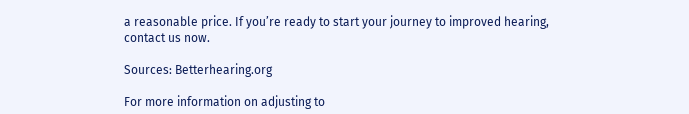a reasonable price. If you’re ready to start your journey to improved hearing, contact us now.

Sources: Betterhearing.org

For more information on adjusting to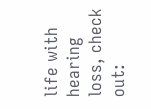life with hearing loss, check out: